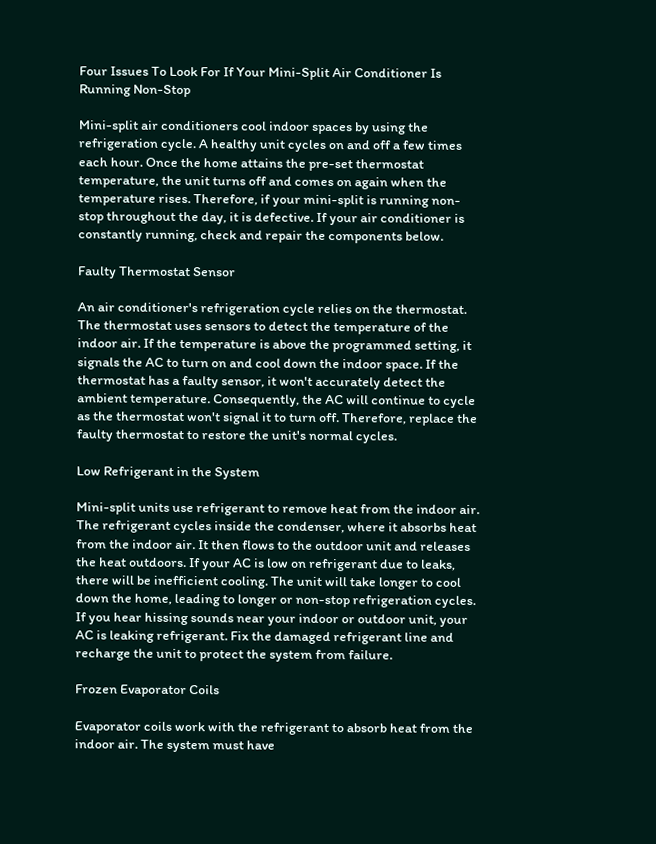Four Issues To Look For If Your Mini-Split Air Conditioner Is Running Non-Stop

Mini-split air conditioners cool indoor spaces by using the refrigeration cycle. A healthy unit cycles on and off a few times each hour. Once the home attains the pre-set thermostat temperature, the unit turns off and comes on again when the temperature rises. Therefore, if your mini-split is running non-stop throughout the day, it is defective. If your air conditioner is constantly running, check and repair the components below.

Faulty Thermostat Sensor

An air conditioner's refrigeration cycle relies on the thermostat. The thermostat uses sensors to detect the temperature of the indoor air. If the temperature is above the programmed setting, it signals the AC to turn on and cool down the indoor space. If the thermostat has a faulty sensor, it won't accurately detect the ambient temperature. Consequently, the AC will continue to cycle as the thermostat won't signal it to turn off. Therefore, replace the faulty thermostat to restore the unit's normal cycles.

Low Refrigerant in the System

Mini-split units use refrigerant to remove heat from the indoor air. The refrigerant cycles inside the condenser, where it absorbs heat from the indoor air. It then flows to the outdoor unit and releases the heat outdoors. If your AC is low on refrigerant due to leaks, there will be inefficient cooling. The unit will take longer to cool down the home, leading to longer or non-stop refrigeration cycles. If you hear hissing sounds near your indoor or outdoor unit, your AC is leaking refrigerant. Fix the damaged refrigerant line and recharge the unit to protect the system from failure.

Frozen Evaporator Coils

Evaporator coils work with the refrigerant to absorb heat from the indoor air. The system must have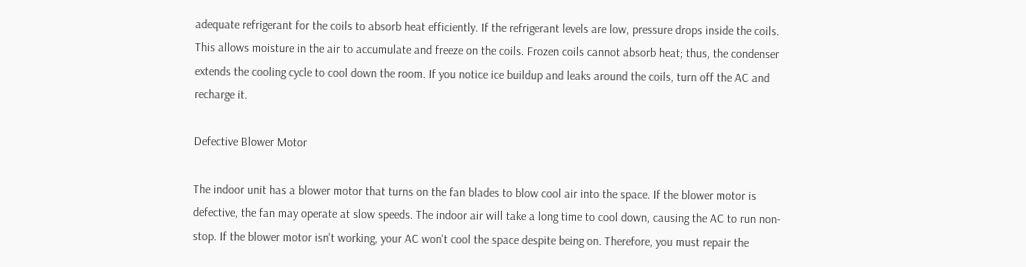adequate refrigerant for the coils to absorb heat efficiently. If the refrigerant levels are low, pressure drops inside the coils. This allows moisture in the air to accumulate and freeze on the coils. Frozen coils cannot absorb heat; thus, the condenser extends the cooling cycle to cool down the room. If you notice ice buildup and leaks around the coils, turn off the AC and recharge it.

Defective Blower Motor

The indoor unit has a blower motor that turns on the fan blades to blow cool air into the space. If the blower motor is defective, the fan may operate at slow speeds. The indoor air will take a long time to cool down, causing the AC to run non-stop. If the blower motor isn't working, your AC won't cool the space despite being on. Therefore, you must repair the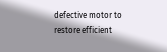defective motor to restore efficient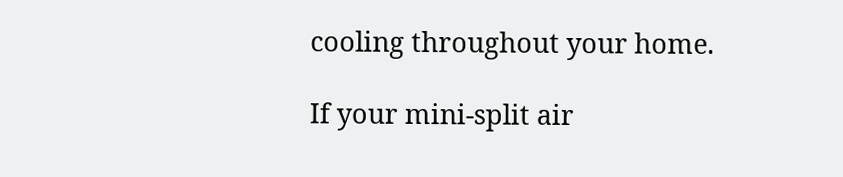cooling throughout your home.

If your mini-split air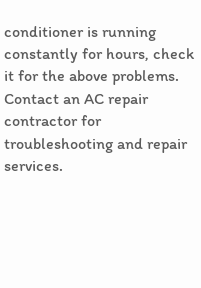conditioner is running constantly for hours, check it for the above problems. Contact an AC repair contractor for troubleshooting and repair services.